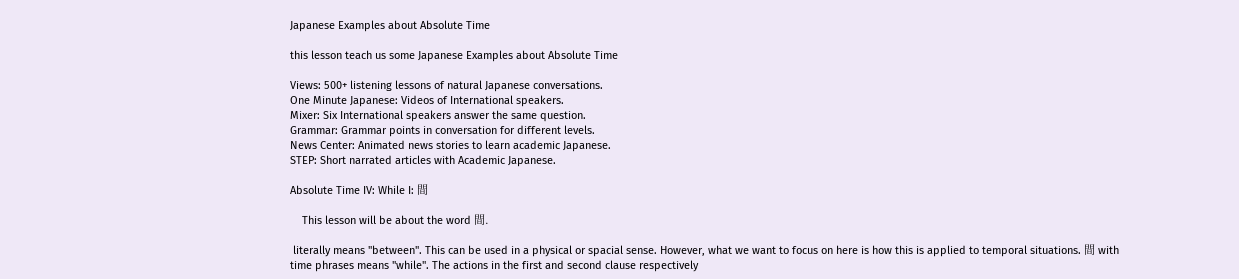Japanese Examples about Absolute Time

this lesson teach us some Japanese Examples about Absolute Time

Views: 500+ listening lessons of natural Japanese conversations.
One Minute Japanese: Videos of International speakers.
Mixer: Six International speakers answer the same question.
Grammar: Grammar points in conversation for different levels.
News Center: Animated news stories to learn academic Japanese.
STEP: Short narrated articles with Academic Japanese.

Absolute Time IV: While I: 間

    This lesson will be about the word 間.

 literally means "between". This can be used in a physical or spacial sense. However, what we want to focus on here is how this is applied to temporal situations. 間 with time phrases means "while". The actions in the first and second clause respectively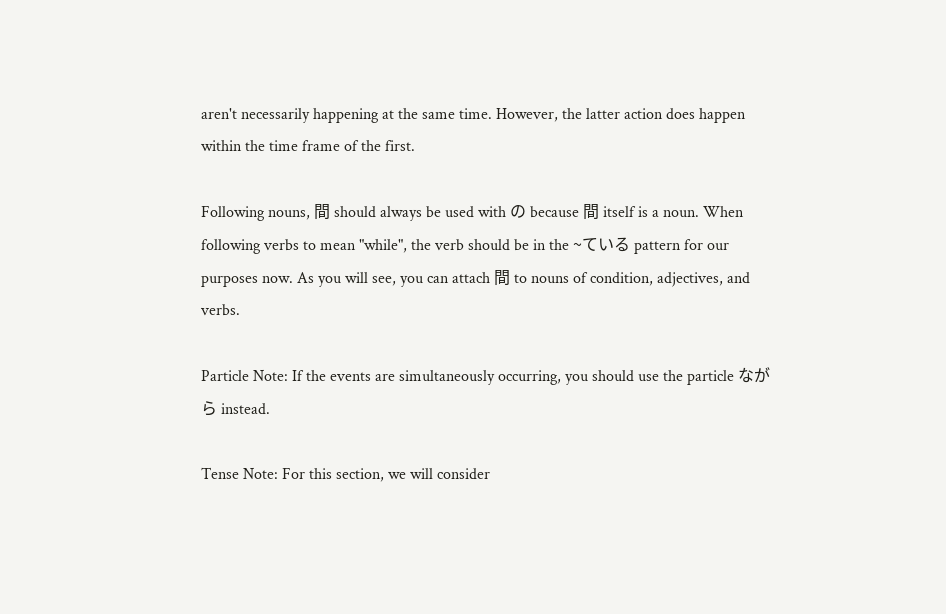aren't necessarily happening at the same time. However, the latter action does happen within the time frame of the first.

Following nouns, 間 should always be used with の because 間 itself is a noun. When following verbs to mean "while", the verb should be in the ~ている pattern for our purposes now. As you will see, you can attach 間 to nouns of condition, adjectives, and verbs.

Particle Note: If the events are simultaneously occurring, you should use the particle ながら instead.

Tense Note: For this section, we will consider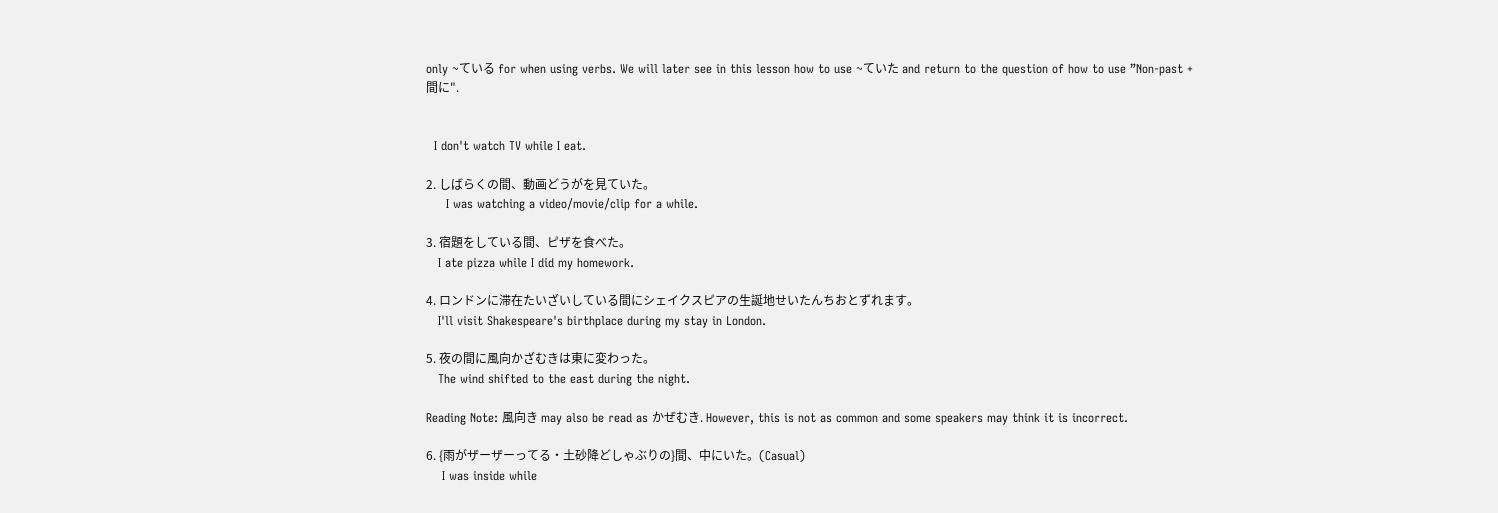only ~ている for when using verbs. We will later see in this lesson how to use ~ていた and return to the question of how to use ”Non-past + 間に".


  I don't watch TV while I eat.

2. しばらくの間、動画どうがを見ていた。
     I was watching a video/movie/clip for a while.

3. 宿題をしている間、ピザを食べた。
   I ate pizza while I did my homework.

4. ロンドンに滞在たいざいしている間にシェイクスピアの生誕地せいたんちおとずれます。
   I'll visit Shakespeare's birthplace during my stay in London.

5. 夜の間に風向かざむきは東に変わった。
   The wind shifted to the east during the night.

Reading Note: 風向き may also be read as かぜむき. However, this is not as common and some speakers may think it is incorrect.

6. {雨がザーザーってる・土砂降どしゃぶりの}間、中にいた。(Casual)
    I was inside while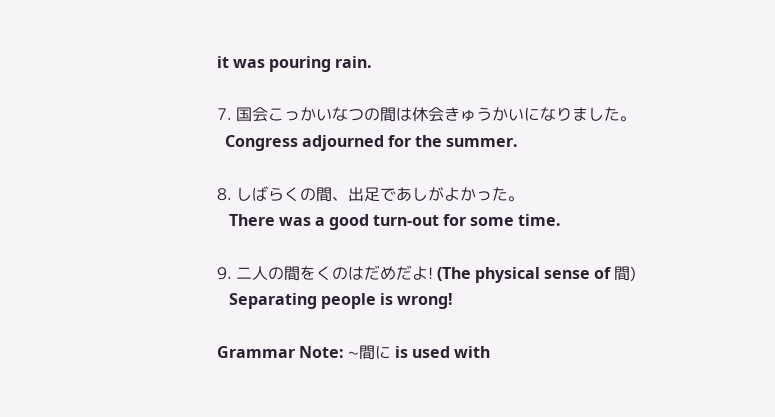it was pouring rain.

7. 国会こっかいなつの間は休会きゅうかいになりました。
  Congress adjourned for the summer.

8. しばらくの間、出足であしがよかった。
   There was a good turn-out for some time.

9. 二人の間をくのはだめだよ! (The physical sense of 間)
   Separating people is wrong!

Grammar Note: ~間に is used with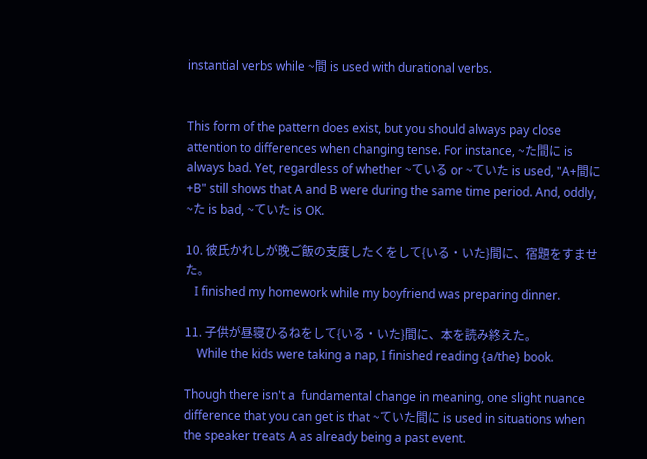instantial verbs while ~間 is used with durational verbs.


This form of the pattern does exist, but you should always pay close attention to differences when changing tense. For instance, ~た間に is always bad. Yet, regardless of whether ~ている or ~ていた is used, "A+間に+B" still shows that A and B were during the same time period. And, oddly, ~た is bad, ~ていた is OK.

10. 彼氏かれしが晩ご飯の支度したくをして{いる・いた}間に、宿題をすませた。
   I finished my homework while my boyfriend was preparing dinner.

11. 子供が昼寝ひるねをして{いる・いた}間に、本を読み終えた。
    While the kids were taking a nap, I finished reading {a/the} book.

Though there isn't a  fundamental change in meaning, one slight nuance difference that you can get is that ~ていた間に is used in situations when the speaker treats A as already being a past event.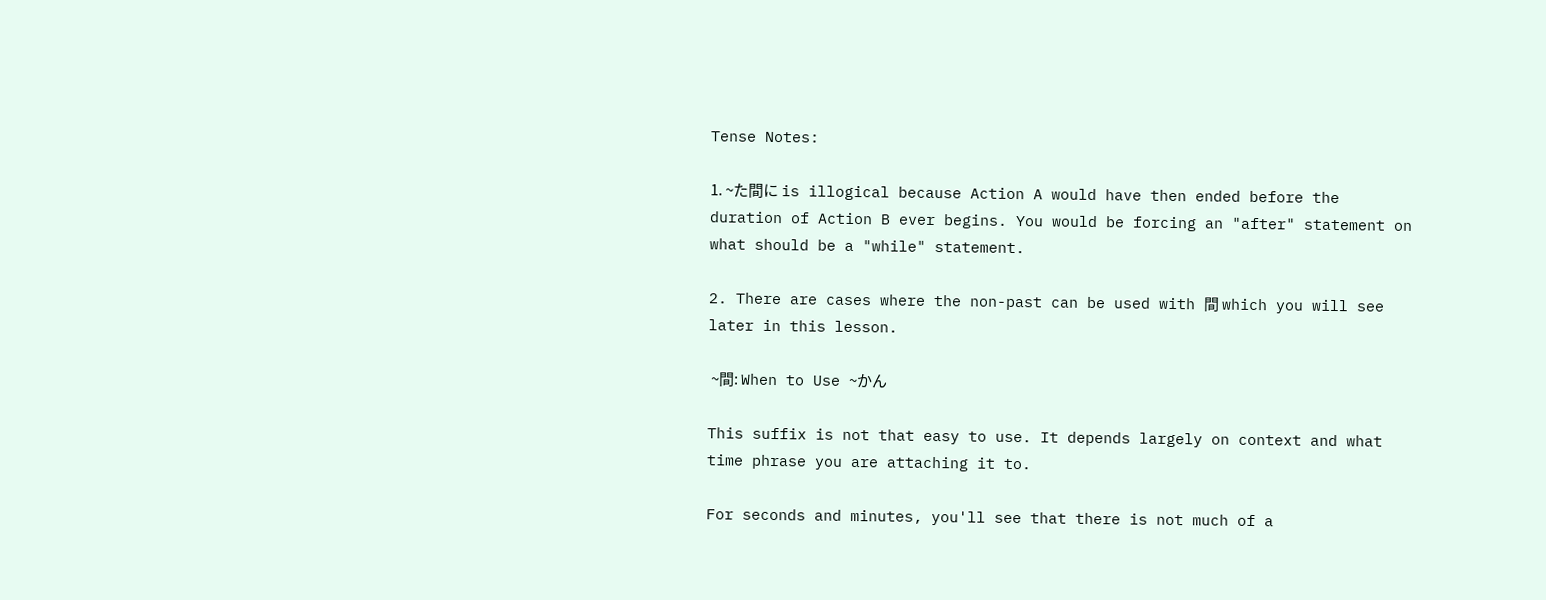Tense Notes:

1. ~た間に is illogical because Action A would have then ended before the duration of Action B ever begins. You would be forcing an "after" statement on what should be a "while" statement.

2. There are cases where the non-past can be used with 間 which you will see later in this lesson.

 ~間: When to Use ~かん

This suffix is not that easy to use. It depends largely on context and what time phrase you are attaching it to.

For seconds and minutes, you'll see that there is not much of a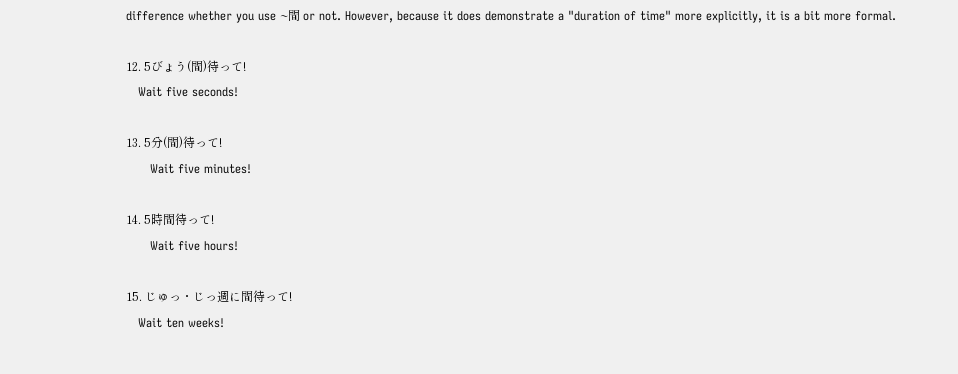difference whether you use ~間 or not. However, because it does demonstrate a "duration of time" more explicitly, it is a bit more formal.

12. 5びょう(間)待って!
   Wait five seconds!

13. 5分(間)待って!
      Wait five minutes!

14. 5時間待って!
      Wait five hours!

15. じゅっ・じっ週に間待って!
   Wait ten weeks!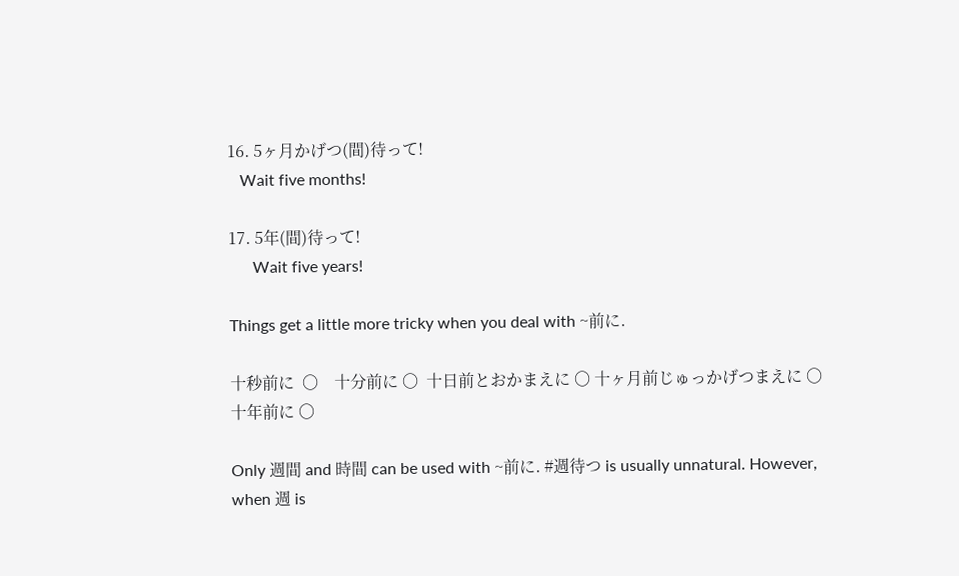16. 5ヶ月かげつ(間)待って!
   Wait five months!

17. 5年(間)待って!
      Wait five years!

Things get a little more tricky when you deal with ~前に.

十秒前に  〇    十分前に 〇  十日前とおかまえに 〇 十ヶ月前じゅっかげつまえに 〇  十年前に 〇

Only 週間 and 時間 can be used with ~前に. #週待つ is usually unnatural. However, when 週 is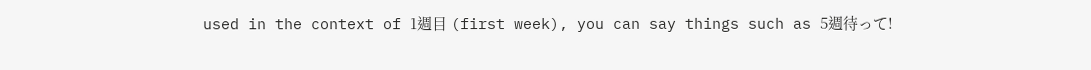used in the context of 1週目 (first week), you can say things such as 5週待って!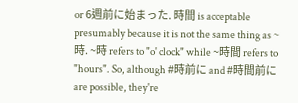or 6週前に始まった. 時間 is acceptable presumably because it is not the same thing as ~時. ~時 refers to "o' clock" while ~時間 refers to "hours". So, although #時前に and #時間前に are possible, they're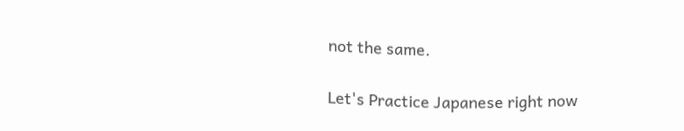not the same.

Let's Practice Japanese right now